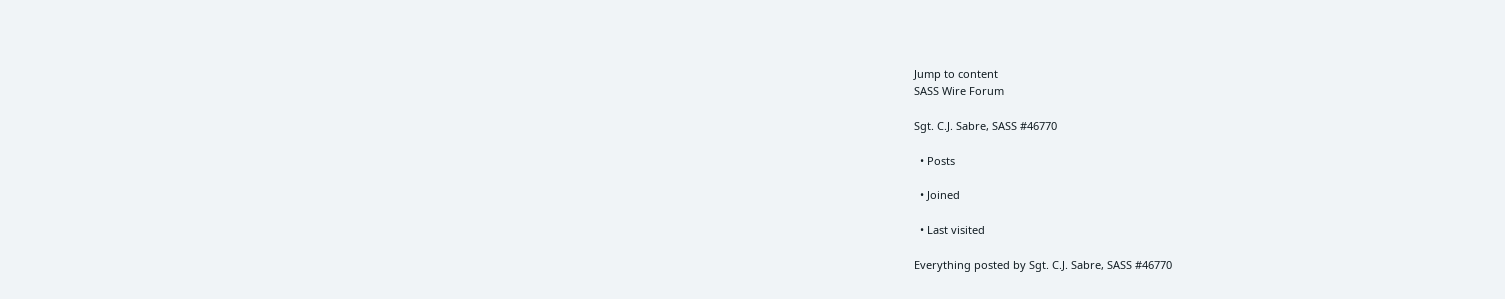Jump to content
SASS Wire Forum

Sgt. C.J. Sabre, SASS #46770

  • Posts

  • Joined

  • Last visited

Everything posted by Sgt. C.J. Sabre, SASS #46770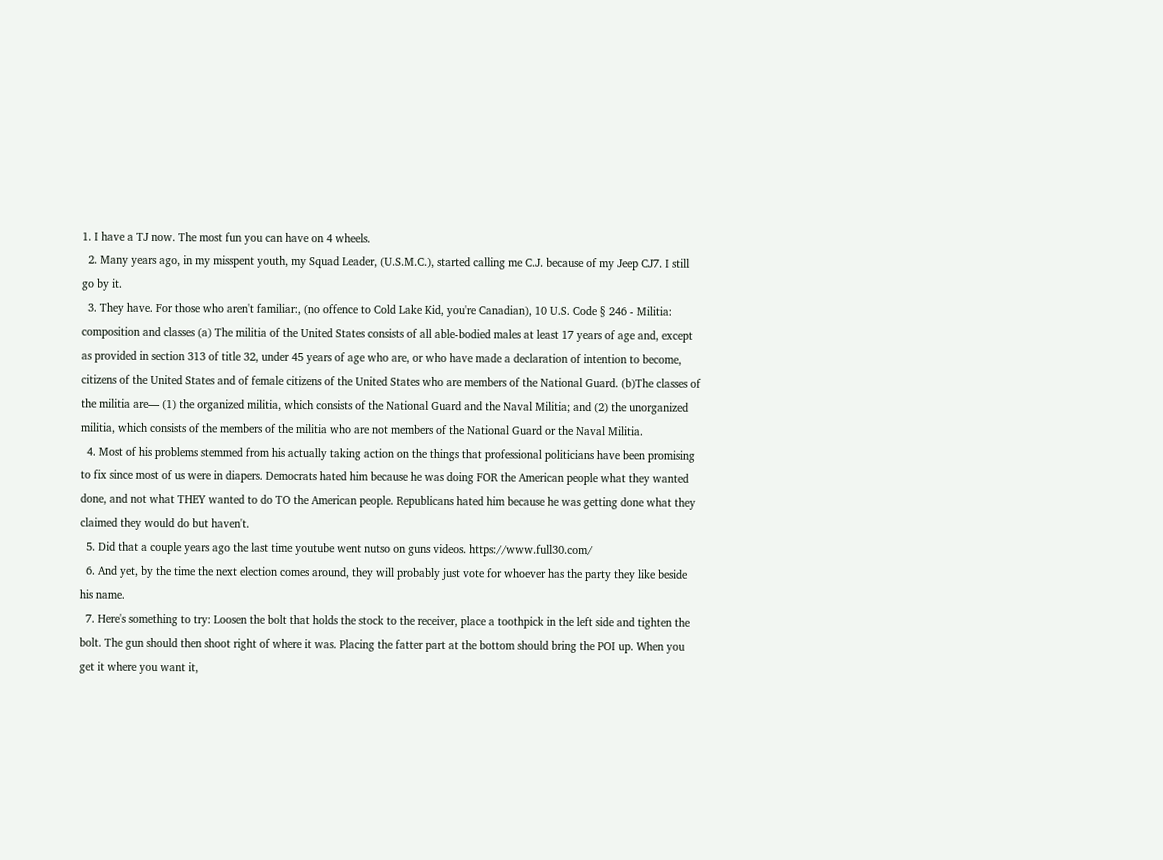1. I have a TJ now. The most fun you can have on 4 wheels.
  2. Many years ago, in my misspent youth, my Squad Leader, (U.S.M.C.), started calling me C.J. because of my Jeep CJ7. I still go by it.
  3. They have. For those who aren't familiar:, (no offence to Cold Lake Kid, you're Canadian), 10 U.S. Code § 246 - Militia: composition and classes (a) The militia of the United States consists of all able-bodied males at least 17 years of age and, except as provided in section 313 of title 32, under 45 years of age who are, or who have made a declaration of intention to become, citizens of the United States and of female citizens of the United States who are members of the National Guard. (b)The classes of the militia are— (1) the organized militia, which consists of the National Guard and the Naval Militia; and (2) the unorganized militia, which consists of the members of the militia who are not members of the National Guard or the Naval Militia.
  4. Most of his problems stemmed from his actually taking action on the things that professional politicians have been promising to fix since most of us were in diapers. Democrats hated him because he was doing FOR the American people what they wanted done, and not what THEY wanted to do TO the American people. Republicans hated him because he was getting done what they claimed they would do but haven't.
  5. Did that a couple years ago the last time youtube went nutso on guns videos. https://www.full30.com/
  6. And yet, by the time the next election comes around, they will probably just vote for whoever has the party they like beside his name.
  7. Here's something to try: Loosen the bolt that holds the stock to the receiver, place a toothpick in the left side and tighten the bolt. The gun should then shoot right of where it was. Placing the fatter part at the bottom should bring the POI up. When you get it where you want it,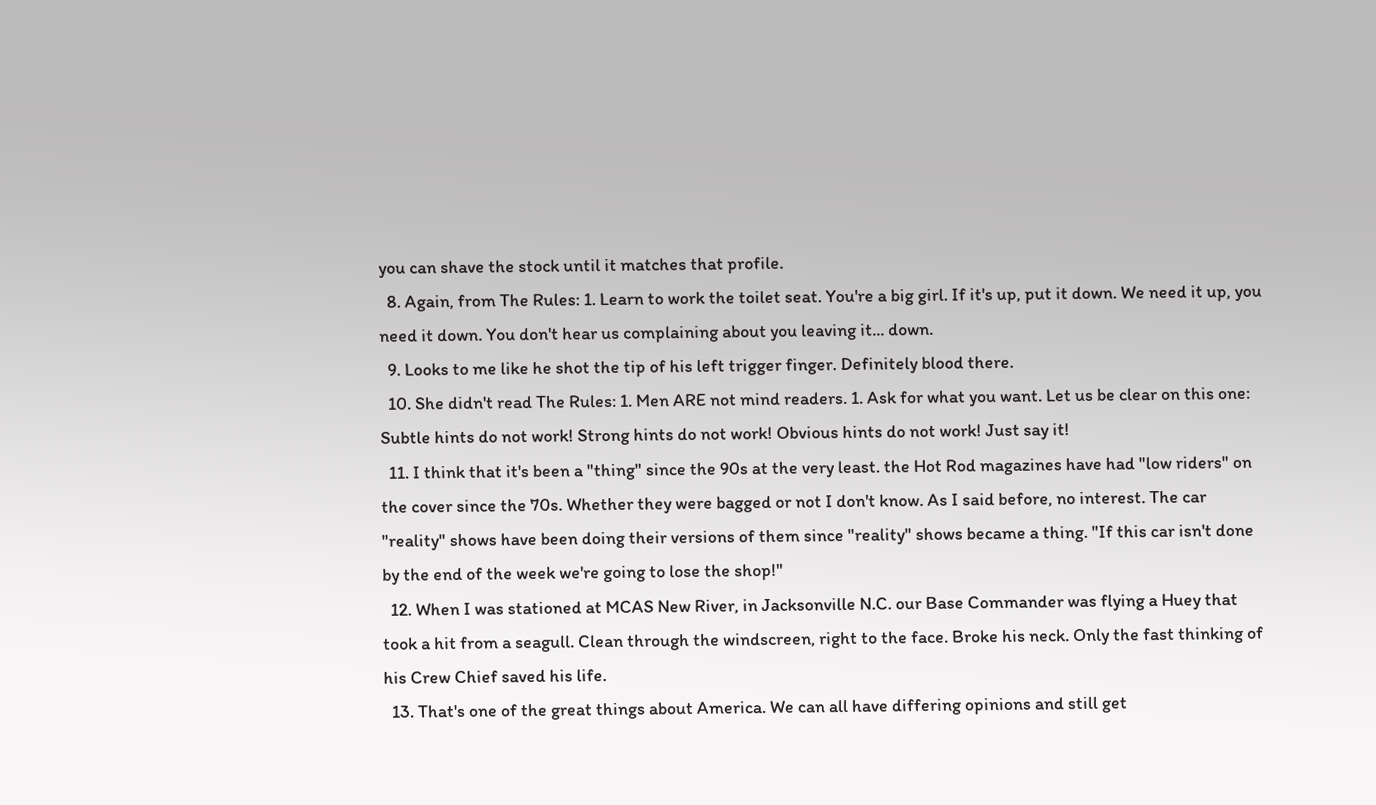you can shave the stock until it matches that profile.
  8. Again, from The Rules: 1. Learn to work the toilet seat. You're a big girl. If it's up, put it down. We need it up, you need it down. You don't hear us complaining about you leaving it... down.
  9. Looks to me like he shot the tip of his left trigger finger. Definitely blood there.
  10. She didn't read The Rules: 1. Men ARE not mind readers. 1. Ask for what you want. Let us be clear on this one: Subtle hints do not work! Strong hints do not work! Obvious hints do not work! Just say it!
  11. I think that it's been a "thing" since the 90s at the very least. the Hot Rod magazines have had "low riders" on the cover since the 70s. Whether they were bagged or not I don't know. As I said before, no interest. The car "reality" shows have been doing their versions of them since "reality" shows became a thing. "If this car isn't done by the end of the week we're going to lose the shop!"
  12. When I was stationed at MCAS New River, in Jacksonville N.C. our Base Commander was flying a Huey that took a hit from a seagull. Clean through the windscreen, right to the face. Broke his neck. Only the fast thinking of his Crew Chief saved his life.
  13. That's one of the great things about America. We can all have differing opinions and still get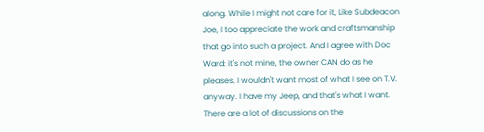along. While I might not care for it, Like Subdeacon Joe, I too appreciate the work and craftsmanship that go into such a project. And I agree with Doc Ward: it's not mine, the owner CAN do as he pleases. I wouldn't want most of what I see on T.V. anyway. I have my Jeep, and that's what I want. There are a lot of discussions on the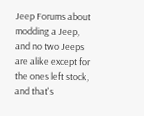Jeep Forums about modding a Jeep, and no two Jeeps are alike except for the ones left stock, and that's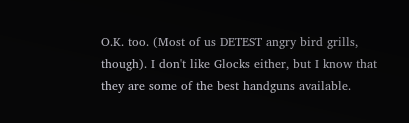O.K. too. (Most of us DETEST angry bird grills, though). I don't like Glocks either, but I know that they are some of the best handguns available.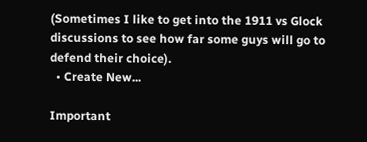(Sometimes I like to get into the 1911 vs Glock discussions to see how far some guys will go to defend their choice).
  • Create New...

Important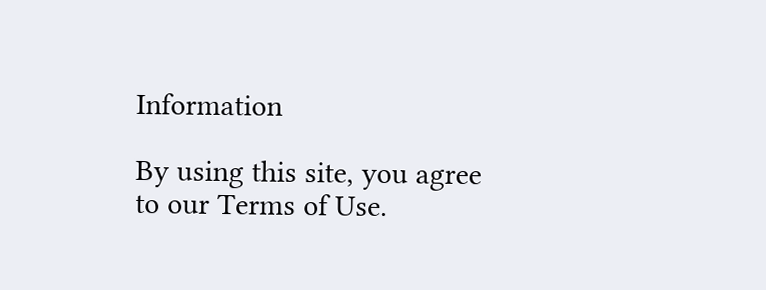Information

By using this site, you agree to our Terms of Use.